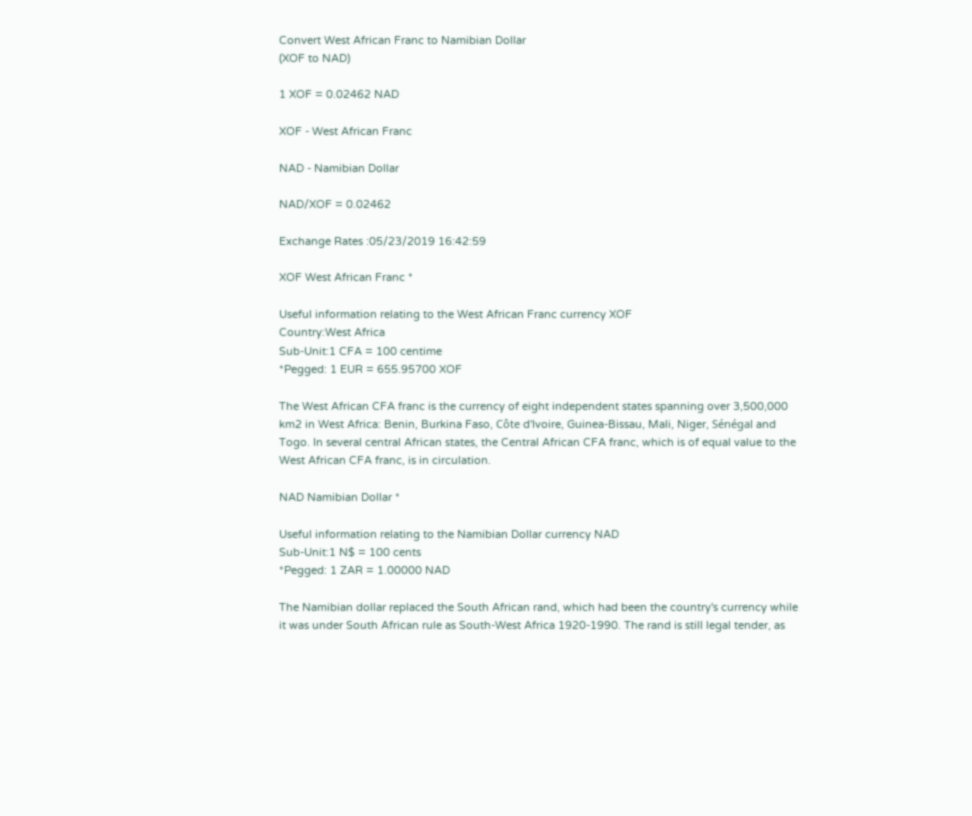Convert West African Franc to Namibian Dollar
(XOF to NAD)

1 XOF = 0.02462 NAD

XOF - West African Franc

NAD - Namibian Dollar

NAD/XOF = 0.02462

Exchange Rates :05/23/2019 16:42:59

XOF West African Franc *

Useful information relating to the West African Franc currency XOF
Country:West Africa
Sub-Unit:1 CFA = 100 centime
*Pegged: 1 EUR = 655.95700 XOF

The West African CFA franc is the currency of eight independent states spanning over 3,500,000 km2 in West Africa: Benin, Burkina Faso, Côte d'Ivoire, Guinea-Bissau, Mali, Niger, Sénégal and Togo. In several central African states, the Central African CFA franc, which is of equal value to the West African CFA franc, is in circulation.

NAD Namibian Dollar *

Useful information relating to the Namibian Dollar currency NAD
Sub-Unit:1 N$ = 100 cents
*Pegged: 1 ZAR = 1.00000 NAD

The Namibian dollar replaced the South African rand, which had been the country's currency while it was under South African rule as South-West Africa 1920-1990. The rand is still legal tender, as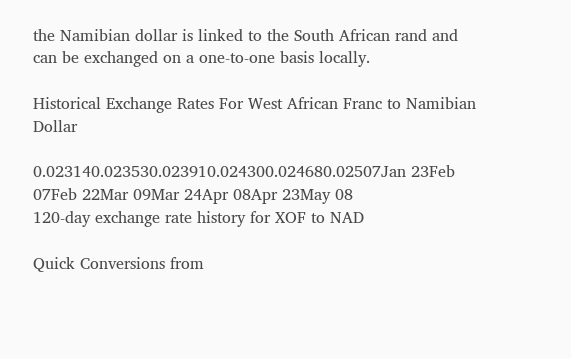the Namibian dollar is linked to the South African rand and can be exchanged on a one-to-one basis locally.

Historical Exchange Rates For West African Franc to Namibian Dollar

0.023140.023530.023910.024300.024680.02507Jan 23Feb 07Feb 22Mar 09Mar 24Apr 08Apr 23May 08
120-day exchange rate history for XOF to NAD

Quick Conversions from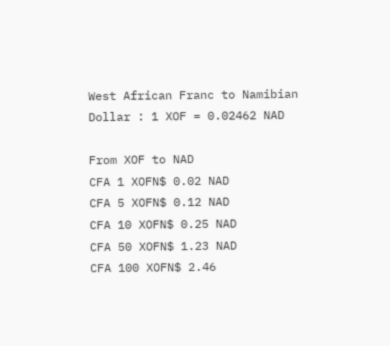West African Franc to Namibian Dollar : 1 XOF = 0.02462 NAD

From XOF to NAD
CFA 1 XOFN$ 0.02 NAD
CFA 5 XOFN$ 0.12 NAD
CFA 10 XOFN$ 0.25 NAD
CFA 50 XOFN$ 1.23 NAD
CFA 100 XOFN$ 2.46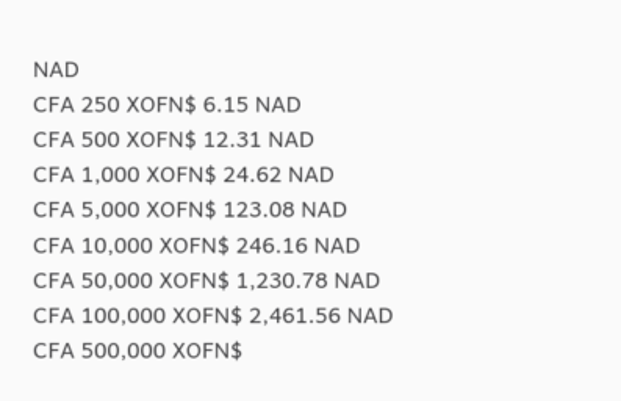NAD
CFA 250 XOFN$ 6.15 NAD
CFA 500 XOFN$ 12.31 NAD
CFA 1,000 XOFN$ 24.62 NAD
CFA 5,000 XOFN$ 123.08 NAD
CFA 10,000 XOFN$ 246.16 NAD
CFA 50,000 XOFN$ 1,230.78 NAD
CFA 100,000 XOFN$ 2,461.56 NAD
CFA 500,000 XOFN$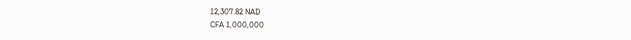12,307.82 NAD
CFA 1,000,000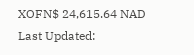XOFN$ 24,615.64 NAD
Last Updated: